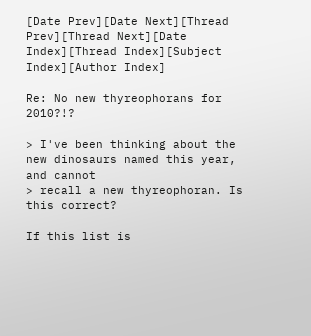[Date Prev][Date Next][Thread Prev][Thread Next][Date Index][Thread Index][Subject Index][Author Index]

Re: No new thyreophorans for 2010?!?

> I've been thinking about the new dinosaurs named this year, and cannot
> recall a new thyreophoran. Is this correct?

If this list is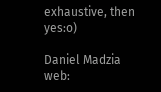exhaustive, then yes:o)

Daniel Madzia
web: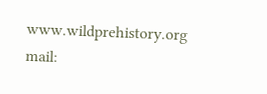www.wildprehistory.org
mail: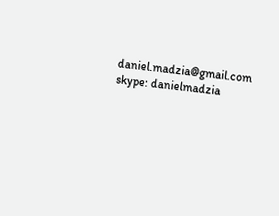daniel.madzia@gmail.com
skype: danielmadzia